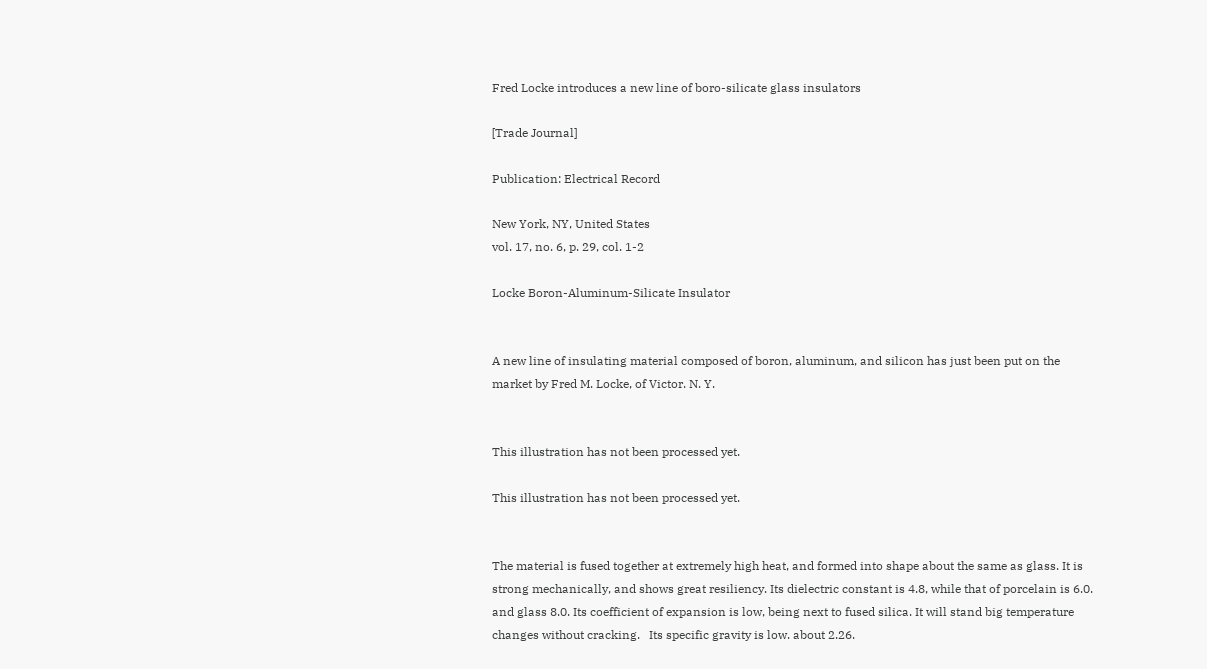Fred Locke introduces a new line of boro-silicate glass insulators

[Trade Journal]

Publication: Electrical Record

New York, NY, United States
vol. 17, no. 6, p. 29, col. 1-2

Locke Boron-Aluminum-Silicate Insulator


A new line of insulating material composed of boron, aluminum, and silicon has just been put on the market by Fred M. Locke, of Victor. N. Y.


This illustration has not been processed yet.

This illustration has not been processed yet.


The material is fused together at extremely high heat, and formed into shape about the same as glass. It is strong mechanically, and shows great resiliency. Its dielectric constant is 4.8, while that of porcelain is 6.0. and glass 8.0. Its coefficient of expansion is low, being next to fused silica. It will stand big temperature changes without cracking.   Its specific gravity is low. about 2.26.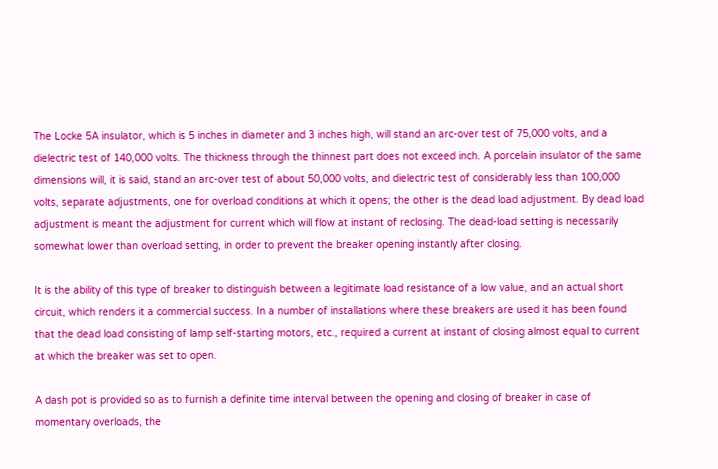The Locke 5A insulator, which is 5 inches in diameter and 3 inches high, will stand an arc-over test of 75,000 volts, and a dielectric test of 140,000 volts. The thickness through the thinnest part does not exceed inch. A porcelain insulator of the same dimensions will, it is said, stand an arc-over test of about 50,000 volts, and dielectric test of considerably less than 100,000 volts, separate adjustments, one for overload conditions at which it opens; the other is the dead load adjustment. By dead load adjustment is meant the adjustment for current which will flow at instant of reclosing. The dead-load setting is necessarily somewhat lower than overload setting, in order to prevent the breaker opening instantly after closing.

It is the ability of this type of breaker to distinguish between a legitimate load resistance of a low value, and an actual short circuit, which renders it a commercial success. In a number of installations where these breakers are used it has been found that the dead load consisting of lamp self-starting motors, etc., required a current at instant of closing almost equal to current at which the breaker was set to open.

A dash pot is provided so as to furnish a definite time interval between the opening and closing of breaker in case of momentary overloads, the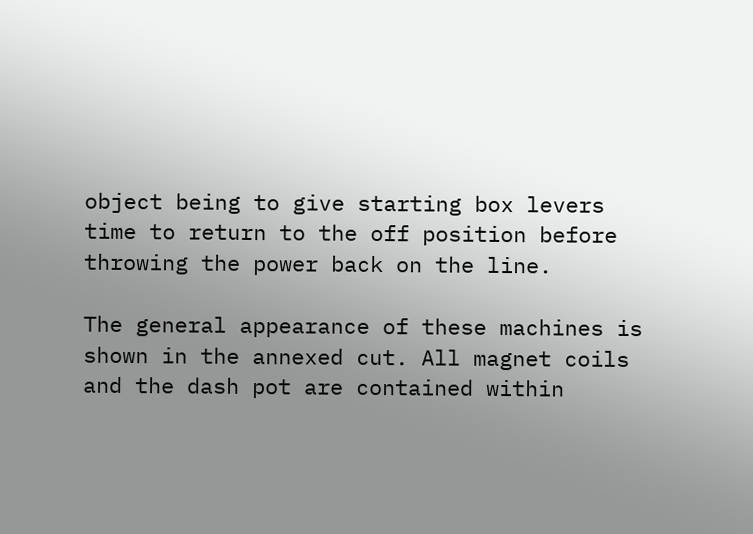object being to give starting box levers time to return to the off position before throwing the power back on the line.

The general appearance of these machines is shown in the annexed cut. All magnet coils and the dash pot are contained within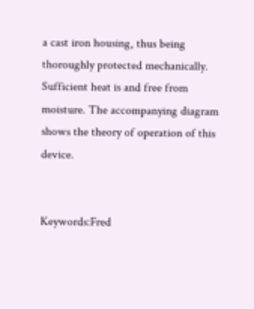a cast iron housing, thus being thoroughly protected mechanically. Sufficient heat is and free from moisture. The accompanying diagram shows the theory of operation of this device.


Keywords:Fred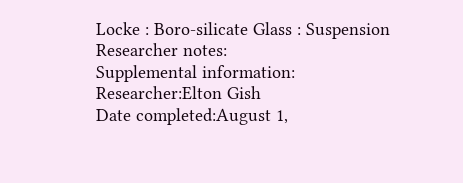Locke : Boro-silicate Glass : Suspension
Researcher notes:
Supplemental information:
Researcher:Elton Gish
Date completed:August 1,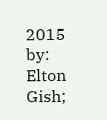2015 by: Elton Gish;